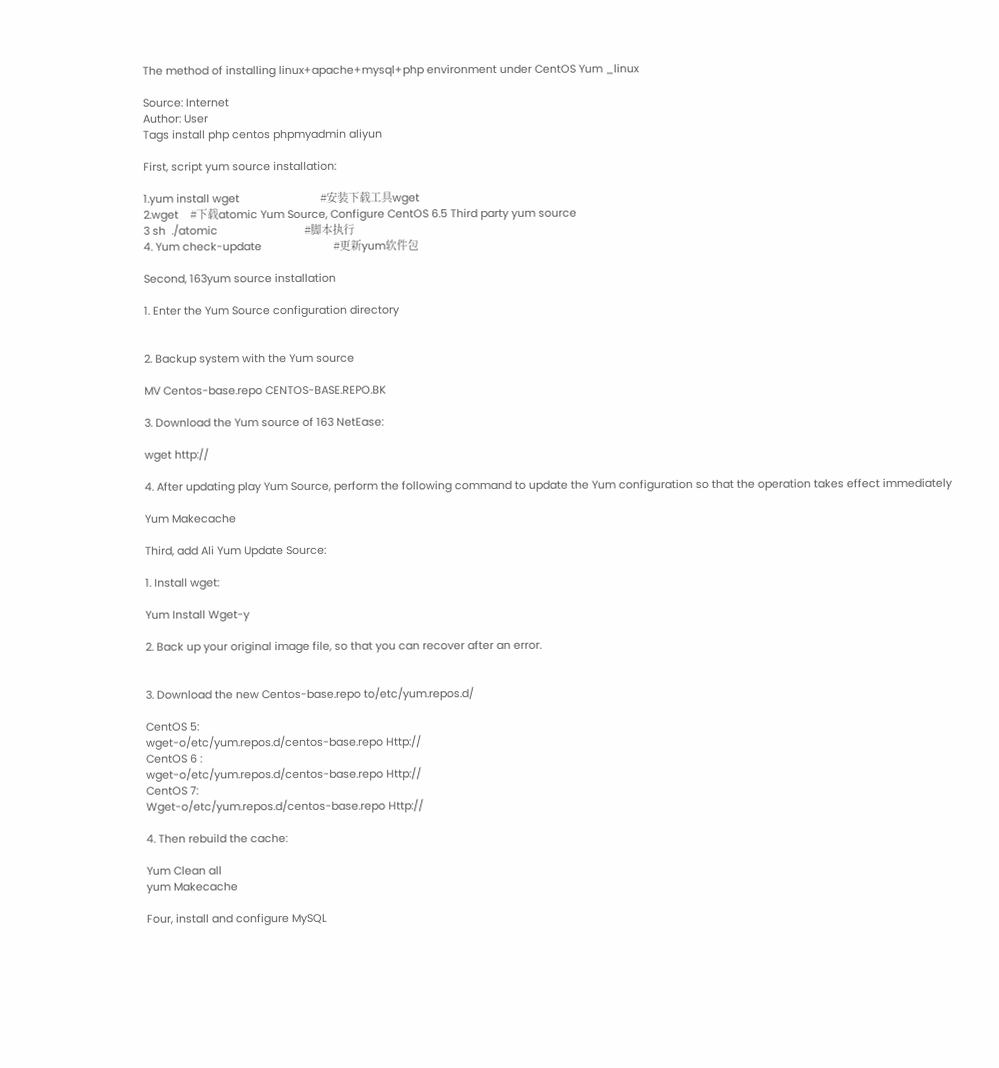The method of installing linux+apache+mysql+php environment under CentOS Yum _linux

Source: Internet
Author: User
Tags install php centos phpmyadmin aliyun

First, script yum source installation:

1.yum install wget                           #安装下载工具wget
2.wget    #下载atomic Yum Source, Configure CentOS 6.5 Third party yum source
3 sh  ./atomic                             #脚本执行
4. Yum check-update                        #更新yum软件包

Second, 163yum source installation

1. Enter the Yum Source configuration directory


2. Backup system with the Yum source

MV Centos-base.repo CENTOS-BASE.REPO.BK

3. Download the Yum source of 163 NetEase:

wget http://

4. After updating play Yum Source, perform the following command to update the Yum configuration so that the operation takes effect immediately

Yum Makecache

Third, add Ali Yum Update Source:

1. Install wget:

Yum Install Wget-y

2. Back up your original image file, so that you can recover after an error.


3. Download the new Centos-base.repo to/etc/yum.repos.d/

CentOS 5:
wget-o/etc/yum.repos.d/centos-base.repo Http://
CentOS 6 :
wget-o/etc/yum.repos.d/centos-base.repo Http://
CentOS 7:
Wget-o/etc/yum.repos.d/centos-base.repo Http://

4. Then rebuild the cache:

Yum Clean all
yum Makecache

Four, install and configure MySQL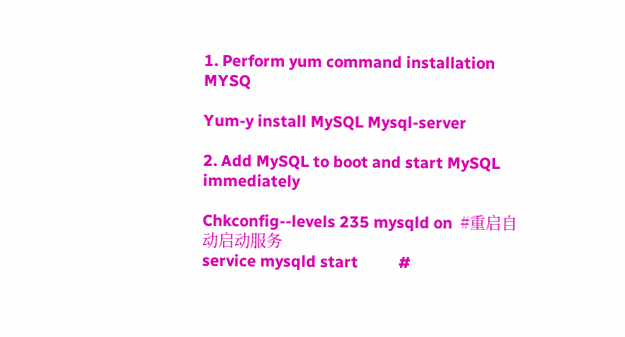1. Perform yum command installation MYSQ

Yum-y install MySQL Mysql-server

2. Add MySQL to boot and start MySQL immediately

Chkconfig--levels 235 mysqld on  #重启自动启动服务
service mysqld start          #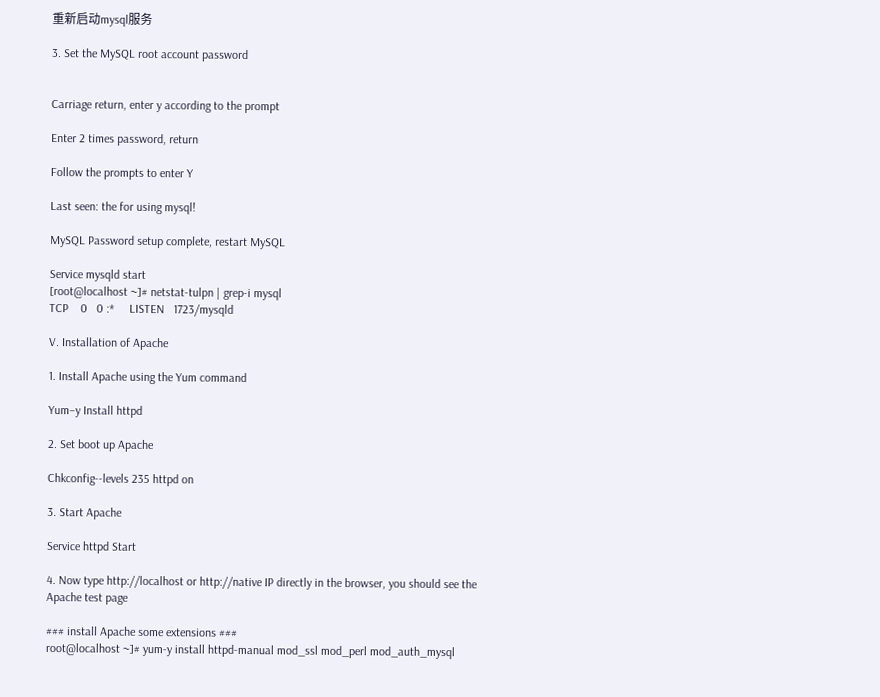重新启动mysql服务

3. Set the MySQL root account password


Carriage return, enter y according to the prompt

Enter 2 times password, return

Follow the prompts to enter Y

Last seen: the for using mysql!

MySQL Password setup complete, restart MySQL

Service mysqld start
[root@localhost ~]# netstat-tulpn | grep-i mysql
TCP    0   0 :*     LISTEN   1723/mysqld

V. Installation of Apache

1. Install Apache using the Yum command

Yum–y Install httpd

2. Set boot up Apache

Chkconfig--levels 235 httpd on

3. Start Apache

Service httpd Start

4. Now type http://localhost or http://native IP directly in the browser, you should see the Apache test page

### install Apache some extensions ###
root@localhost ~]# yum-y install httpd-manual mod_ssl mod_perl mod_auth_mysql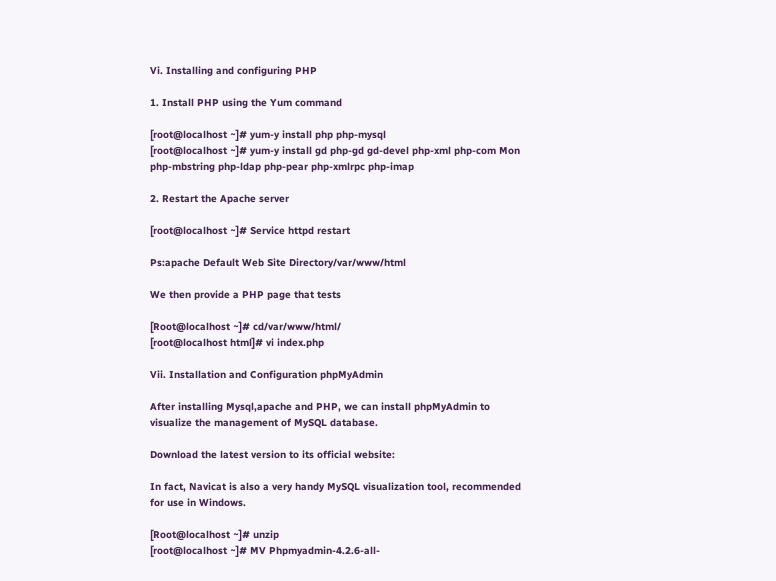Vi. Installing and configuring PHP

1. Install PHP using the Yum command

[root@localhost ~]# yum-y install php php-mysql
[root@localhost ~]# yum-y install gd php-gd gd-devel php-xml php-com Mon php-mbstring php-ldap php-pear php-xmlrpc php-imap

2. Restart the Apache server

[root@localhost ~]# Service httpd restart

Ps:apache Default Web Site Directory/var/www/html

We then provide a PHP page that tests

[Root@localhost ~]# cd/var/www/html/
[root@localhost html]# vi index.php

Vii. Installation and Configuration phpMyAdmin

After installing Mysql,apache and PHP, we can install phpMyAdmin to visualize the management of MySQL database.

Download the latest version to its official website:

In fact, Navicat is also a very handy MySQL visualization tool, recommended for use in Windows.

[Root@localhost ~]# unzip
[root@localhost ~]# MV Phpmyadmin-4.2.6-all-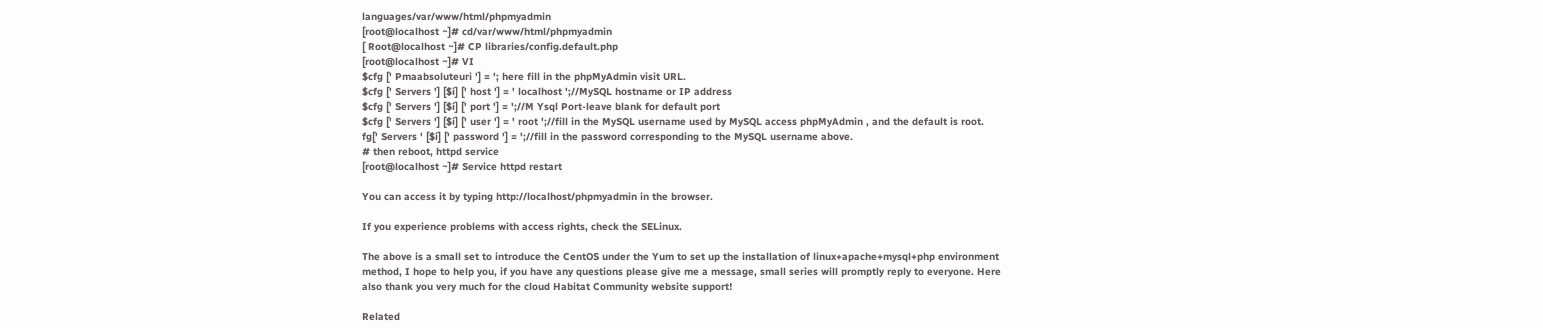languages/var/www/html/phpmyadmin
[root@localhost ~]# cd/var/www/html/phpmyadmin
[ Root@localhost ~]# CP libraries/config.default.php
[root@localhost ~]# VI
$cfg [' Pmaabsoluteuri '] = '; here fill in the phpMyAdmin visit URL.
$cfg [' Servers '] [$i] [' host '] = ' localhost ';//MySQL hostname or IP address
$cfg [' Servers '] [$i] [' port '] = ';//M Ysql Port-leave blank for default port
$cfg [' Servers '] [$i] [' user '] = ' root ';//fill in the MySQL username used by MySQL access phpMyAdmin , and the default is root.
fg[' Servers ' [$i] [' password '] = ';//fill in the password corresponding to the MySQL username above.
# then reboot, httpd service
[root@localhost ~]# Service httpd restart

You can access it by typing http://localhost/phpmyadmin in the browser.

If you experience problems with access rights, check the SELinux.

The above is a small set to introduce the CentOS under the Yum to set up the installation of linux+apache+mysql+php environment method, I hope to help you, if you have any questions please give me a message, small series will promptly reply to everyone. Here also thank you very much for the cloud Habitat Community website support!

Related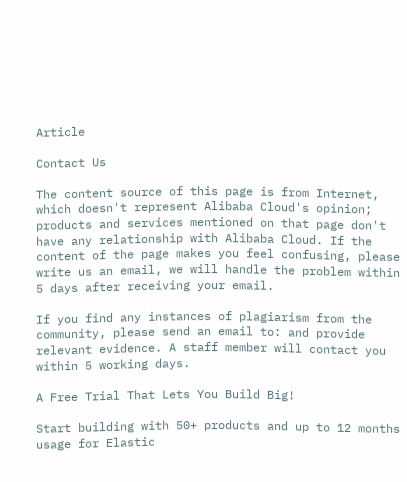Article

Contact Us

The content source of this page is from Internet, which doesn't represent Alibaba Cloud's opinion; products and services mentioned on that page don't have any relationship with Alibaba Cloud. If the content of the page makes you feel confusing, please write us an email, we will handle the problem within 5 days after receiving your email.

If you find any instances of plagiarism from the community, please send an email to: and provide relevant evidence. A staff member will contact you within 5 working days.

A Free Trial That Lets You Build Big!

Start building with 50+ products and up to 12 months usage for Elastic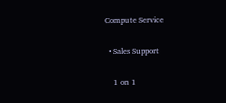Compute Service

  • Sales Support

    1 on 1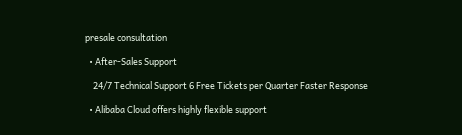presale consultation

  • After-Sales Support

    24/7 Technical Support 6 Free Tickets per Quarter Faster Response

  • Alibaba Cloud offers highly flexible support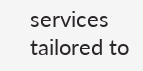services tailored to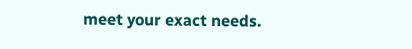meet your exact needs.